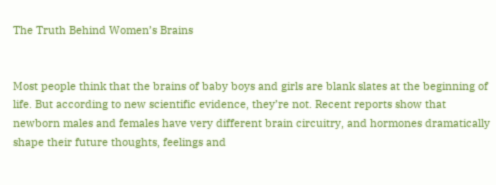The Truth Behind Women’s Brains


Most people think that the brains of baby boys and girls are blank slates at the beginning of life. But according to new scientific evidence, they’re not. Recent reports show that newborn males and females have very different brain circuitry, and hormones dramatically shape their future thoughts, feelings and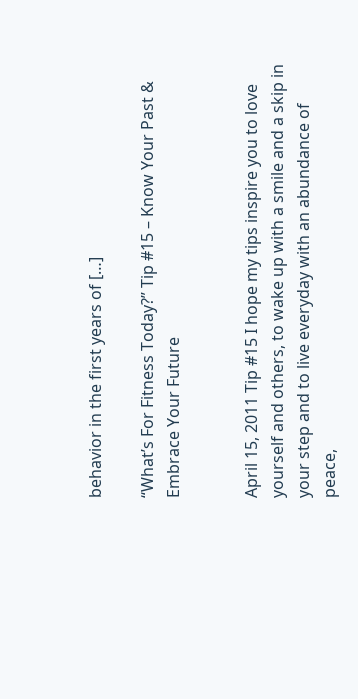behavior in the first years of […]

“What’s For Fitness Today?” Tip #15 – Know Your Past & Embrace Your Future


April 15, 2011 Tip #15 I hope my tips inspire you to love yourself and others, to wake up with a smile and a skip in your step and to live everyday with an abundance of peace,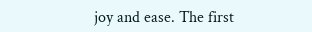joy and ease. The first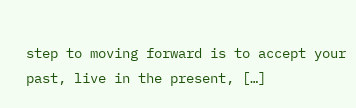step to moving forward is to accept your past, live in the present, […]